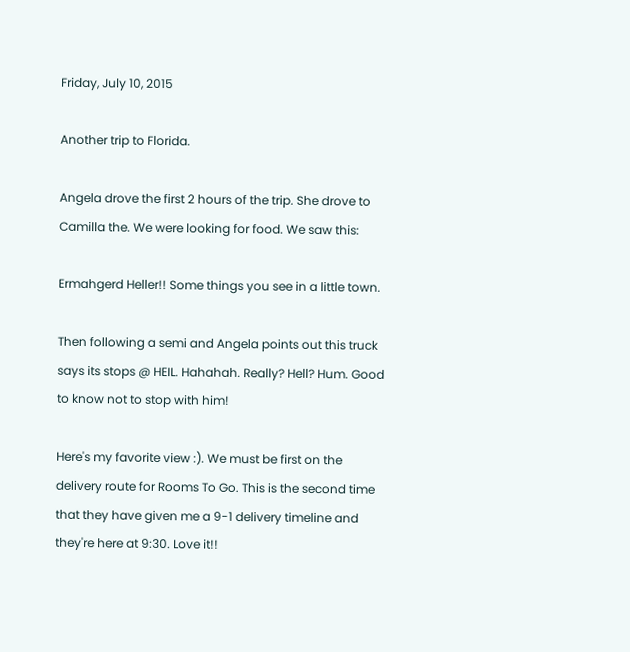Friday, July 10, 2015

Another trip to Florida.

Angela drove the first 2 hours of the trip. She drove to Camilla the. We were looking for food. We saw this:

Ermahgerd Heller!! Some things you see in a little town.

Then following a semi and Angela points out this truck says its stops @ HEIL. Hahahah. Really? Hell? Hum. Good to know not to stop with him!

Here's my favorite view :). We must be first on the delivery route for Rooms To Go. This is the second time that they have given me a 9-1 delivery timeline and they're here at 9:30. Love it!!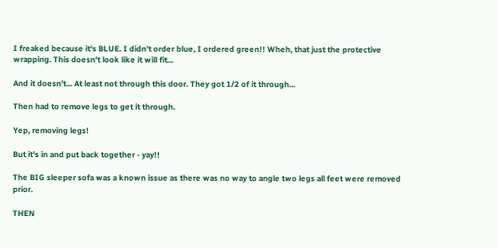I freaked because it's BLUE. I didn't order blue, I ordered green!! Wheh, that just the protective wrapping. This doesn't look like it will fit...

And it doesn't... At least not through this door. They got 1/2 of it through...

Then had to remove legs to get it through.

Yep, removing legs!

But it's in and put back together - yay!!

The BIG sleeper sofa was a known issue as there was no way to angle two legs all feet were removed prior.

THEN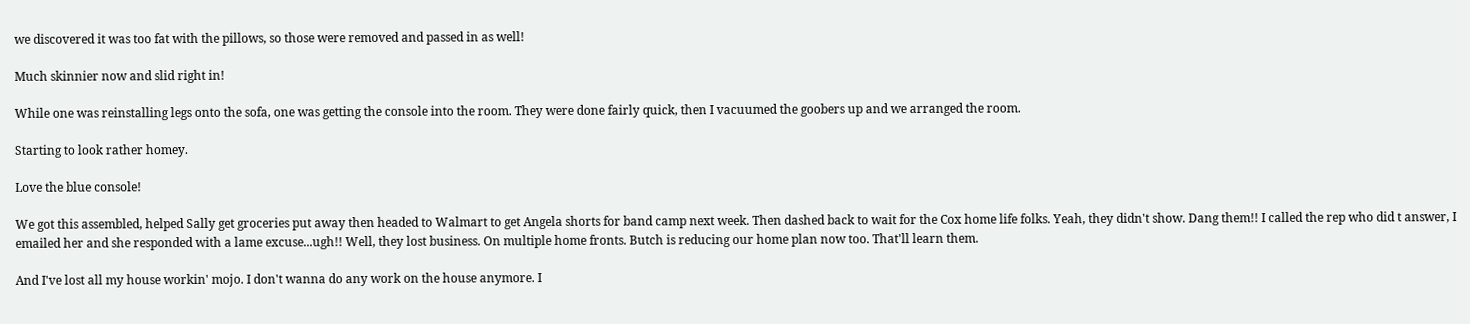we discovered it was too fat with the pillows, so those were removed and passed in as well!

Much skinnier now and slid right in!

While one was reinstalling legs onto the sofa, one was getting the console into the room. They were done fairly quick, then I vacuumed the goobers up and we arranged the room.

Starting to look rather homey.

Love the blue console!

We got this assembled, helped Sally get groceries put away then headed to Walmart to get Angela shorts for band camp next week. Then dashed back to wait for the Cox home life folks. Yeah, they didn't show. Dang them!! I called the rep who did t answer, I emailed her and she responded with a lame excuse...ugh!! Well, they lost business. On multiple home fronts. Butch is reducing our home plan now too. That'll learn them.

And I've lost all my house workin' mojo. I don't wanna do any work on the house anymore. I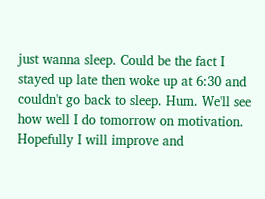just wanna sleep. Could be the fact I stayed up late then woke up at 6:30 and couldn't go back to sleep. Hum. We'll see how well I do tomorrow on motivation. Hopefully I will improve and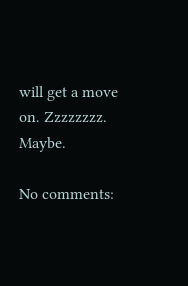will get a move on. Zzzzzzzz. Maybe.

No comments: